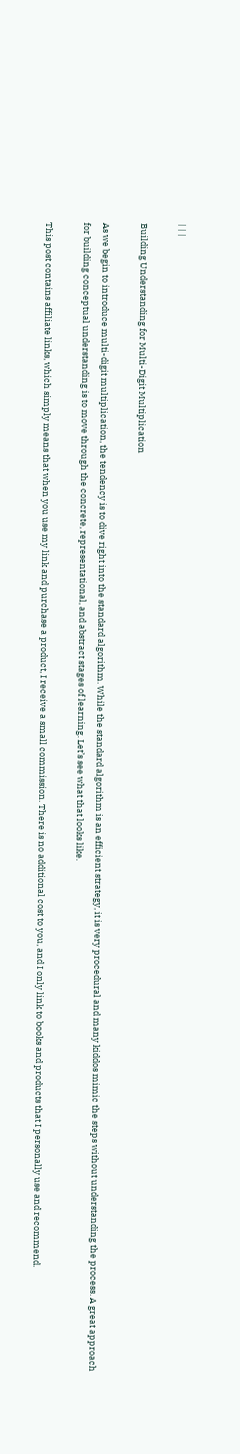| | |

Building Understanding for Multi-Digit Multiplication

As we begin to introduce multi-digit multiplication, the tendency is to dive right into the standard algorithm. While the standard algorithm is an efficient strategy, it is very procedural and many kiddos mimic the steps without understanding the process. A great approach for building conceptual understanding is to move through the concrete, representational, and abstract stages of learning. Let’s see what that looks like.

This post contains affiliate links, which simply means that when you use my link and purchase a product, I receive a small commission. There is no additional cost to you, and I only link to books and products that I personally use and recommend.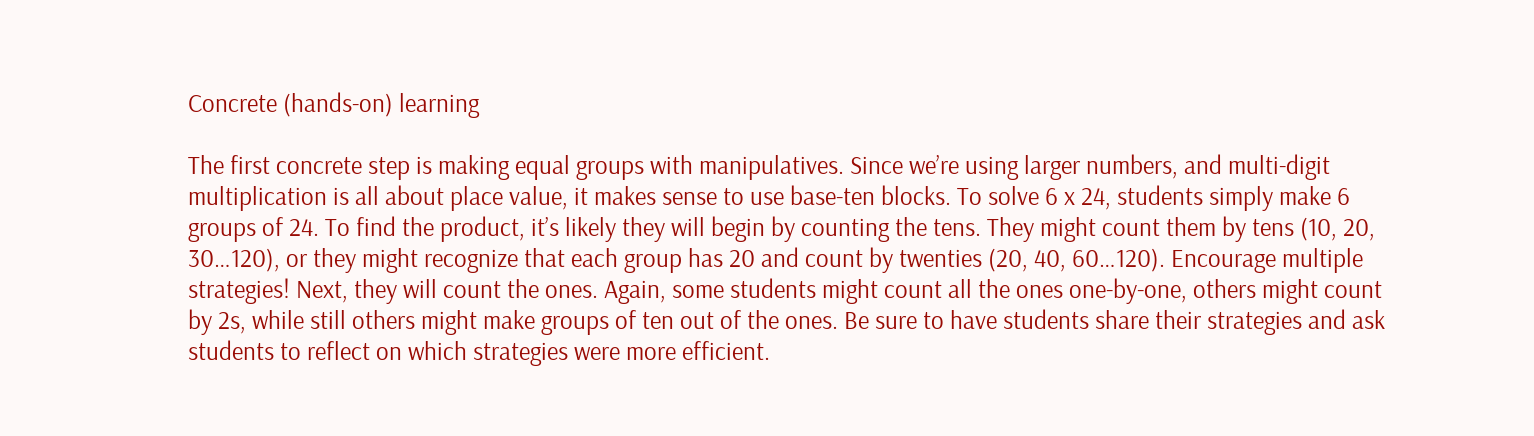Concrete (hands-on) learning

The first concrete step is making equal groups with manipulatives. Since we’re using larger numbers, and multi-digit multiplication is all about place value, it makes sense to use base-ten blocks. To solve 6 x 24, students simply make 6 groups of 24. To find the product, it’s likely they will begin by counting the tens. They might count them by tens (10, 20, 30…120), or they might recognize that each group has 20 and count by twenties (20, 40, 60…120). Encourage multiple strategies! Next, they will count the ones. Again, some students might count all the ones one-by-one, others might count by 2s, while still others might make groups of ten out of the ones. Be sure to have students share their strategies and ask students to reflect on which strategies were more efficient.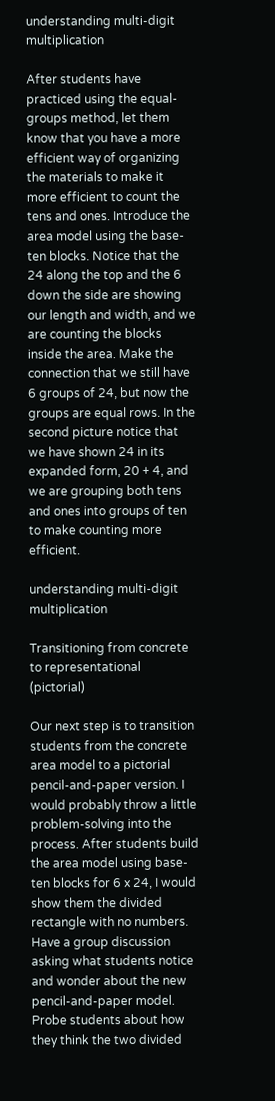understanding multi-digit multiplication

After students have practiced using the equal-groups method, let them know that you have a more efficient way of organizing the materials to make it more efficient to count the tens and ones. Introduce the area model using the base-ten blocks. Notice that the 24 along the top and the 6 down the side are showing our length and width, and we are counting the blocks inside the area. Make the connection that we still have 6 groups of 24, but now the groups are equal rows. In the second picture notice that we have shown 24 in its expanded form, 20 + 4, and we are grouping both tens and ones into groups of ten to make counting more efficient.

understanding multi-digit multiplication

Transitioning from concrete to representational (pictorial)

Our next step is to transition students from the concrete area model to a pictorial pencil-and-paper version. I would probably throw a little problem-solving into the process. After students build the area model using base-ten blocks for 6 x 24, I would show them the divided rectangle with no numbers. Have a group discussion asking what students notice and wonder about the new pencil-and-paper model. Probe students about how they think the two divided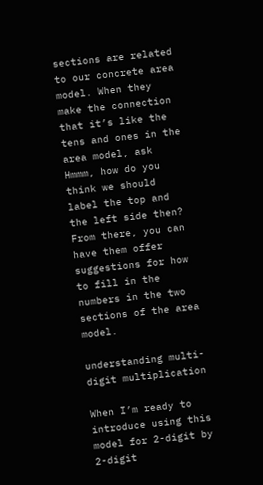sections are related to our concrete area model. When they make the connection that it’s like the tens and ones in the area model, ask Hmmm, how do you think we should label the top and the left side then?  From there, you can have them offer suggestions for how to fill in the numbers in the two sections of the area model.

understanding multi-digit multiplication

When I’m ready to introduce using this model for 2-digit by 2-digit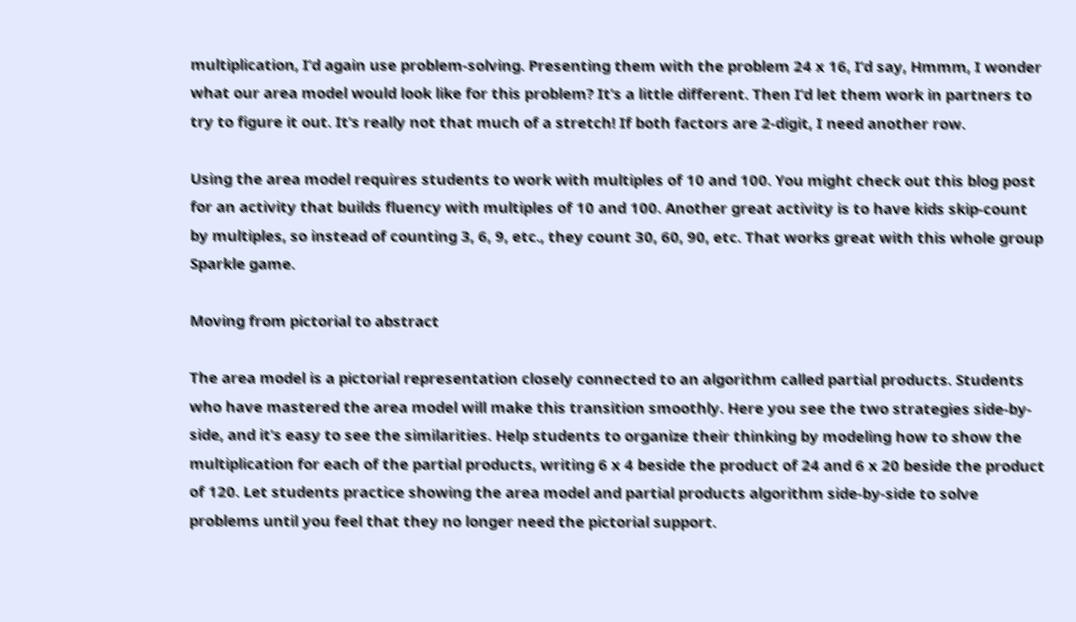multiplication, I’d again use problem-solving. Presenting them with the problem 24 x 16, I’d say, Hmmm, I wonder what our area model would look like for this problem? It’s a little different. Then I’d let them work in partners to try to figure it out. It’s really not that much of a stretch! If both factors are 2-digit, I need another row.

Using the area model requires students to work with multiples of 10 and 100. You might check out this blog post for an activity that builds fluency with multiples of 10 and 100. Another great activity is to have kids skip-count by multiples, so instead of counting 3, 6, 9, etc., they count 30, 60, 90, etc. That works great with this whole group Sparkle game.

Moving from pictorial to abstract

The area model is a pictorial representation closely connected to an algorithm called partial products. Students who have mastered the area model will make this transition smoothly. Here you see the two strategies side-by-side, and it’s easy to see the similarities. Help students to organize their thinking by modeling how to show the multiplication for each of the partial products, writing 6 x 4 beside the product of 24 and 6 x 20 beside the product of 120. Let students practice showing the area model and partial products algorithm side-by-side to solve problems until you feel that they no longer need the pictorial support.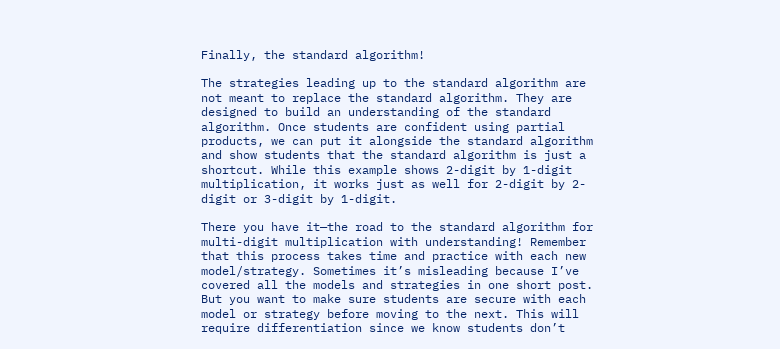Finally, the standard algorithm!

The strategies leading up to the standard algorithm are not meant to replace the standard algorithm. They are designed to build an understanding of the standard algorithm. Once students are confident using partial products, we can put it alongside the standard algorithm and show students that the standard algorithm is just a shortcut. While this example shows 2-digit by 1-digit multiplication, it works just as well for 2-digit by 2-digit or 3-digit by 1-digit.

There you have it—the road to the standard algorithm for multi-digit multiplication with understanding! Remember that this process takes time and practice with each new model/strategy. Sometimes it’s misleading because I’ve covered all the models and strategies in one short post. But you want to make sure students are secure with each model or strategy before moving to the next. This will require differentiation since we know students don’t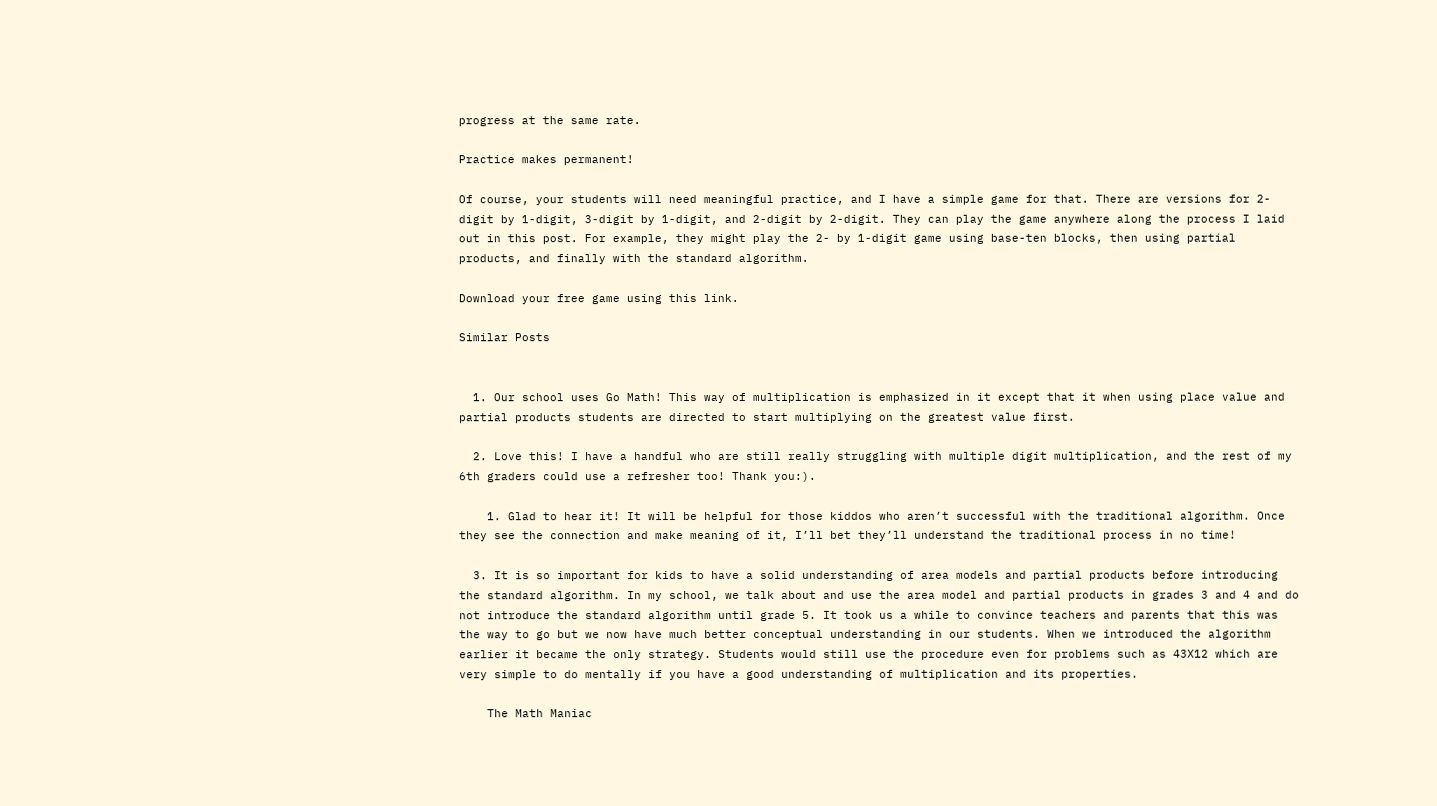progress at the same rate.

Practice makes permanent!

Of course, your students will need meaningful practice, and I have a simple game for that. There are versions for 2-digit by 1-digit, 3-digit by 1-digit, and 2-digit by 2-digit. They can play the game anywhere along the process I laid out in this post. For example, they might play the 2- by 1-digit game using base-ten blocks, then using partial products, and finally with the standard algorithm.

Download your free game using this link.

Similar Posts


  1. Our school uses Go Math! This way of multiplication is emphasized in it except that it when using place value and partial products students are directed to start multiplying on the greatest value first.

  2. Love this! I have a handful who are still really struggling with multiple digit multiplication, and the rest of my 6th graders could use a refresher too! Thank you:).

    1. Glad to hear it! It will be helpful for those kiddos who aren’t successful with the traditional algorithm. Once they see the connection and make meaning of it, I’ll bet they’ll understand the traditional process in no time!

  3. It is so important for kids to have a solid understanding of area models and partial products before introducing the standard algorithm. In my school, we talk about and use the area model and partial products in grades 3 and 4 and do not introduce the standard algorithm until grade 5. It took us a while to convince teachers and parents that this was the way to go but we now have much better conceptual understanding in our students. When we introduced the algorithm earlier it became the only strategy. Students would still use the procedure even for problems such as 43X12 which are very simple to do mentally if you have a good understanding of multiplication and its properties.

    The Math Maniac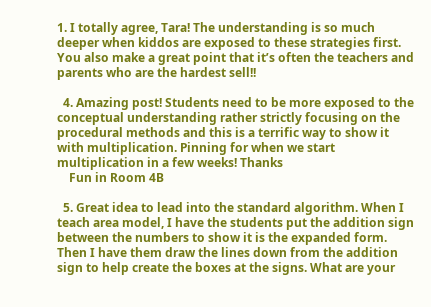1. I totally agree, Tara! The understanding is so much deeper when kiddos are exposed to these strategies first. You also make a great point that it’s often the teachers and parents who are the hardest sell!!

  4. Amazing post! Students need to be more exposed to the conceptual understanding rather strictly focusing on the procedural methods and this is a terrific way to show it with multiplication. Pinning for when we start multiplication in a few weeks! Thanks
    Fun in Room 4B

  5. Great idea to lead into the standard algorithm. When I teach area model, I have the students put the addition sign between the numbers to show it is the expanded form. Then I have them draw the lines down from the addition sign to help create the boxes at the signs. What are your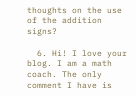thoughts on the use of the addition signs?

  6. Hi! I love your blog. I am a math coach. The only comment I have is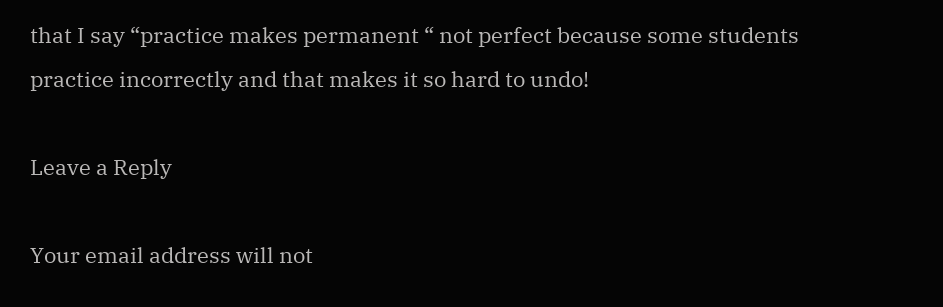that I say “practice makes permanent “ not perfect because some students practice incorrectly and that makes it so hard to undo!

Leave a Reply

Your email address will not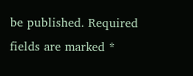be published. Required fields are marked *